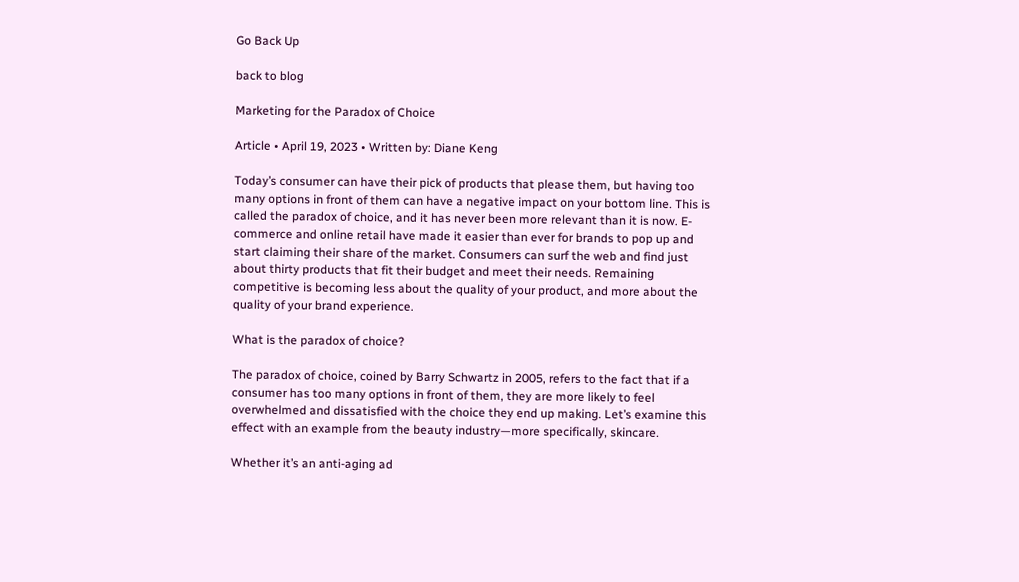Go Back Up

back to blog

Marketing for the Paradox of Choice

Article • April 19, 2023 • Written by: Diane Keng

Today’s consumer can have their pick of products that please them, but having too many options in front of them can have a negative impact on your bottom line. This is called the paradox of choice, and it has never been more relevant than it is now. E-commerce and online retail have made it easier than ever for brands to pop up and start claiming their share of the market. Consumers can surf the web and find just about thirty products that fit their budget and meet their needs. Remaining competitive is becoming less about the quality of your product, and more about the quality of your brand experience.

What is the paradox of choice?

The paradox of choice, coined by Barry Schwartz in 2005, refers to the fact that if a consumer has too many options in front of them, they are more likely to feel overwhelmed and dissatisfied with the choice they end up making. Let’s examine this effect with an example from the beauty industry—more specifically, skincare.

Whether it’s an anti-aging ad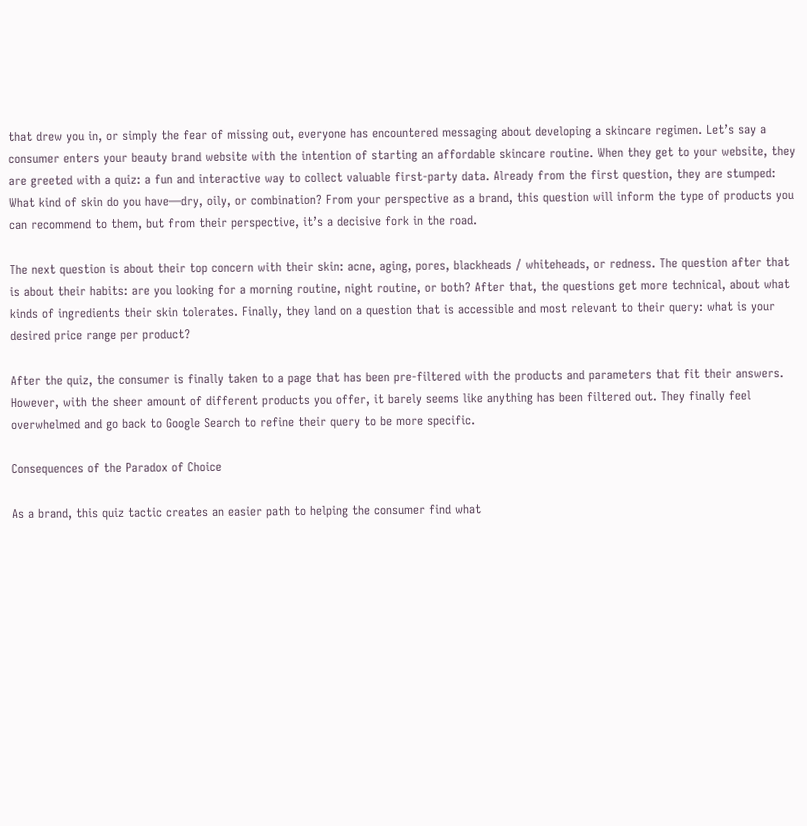that drew you in, or simply the fear of missing out, everyone has encountered messaging about developing a skincare regimen. Let’s say a consumer enters your beauty brand website with the intention of starting an affordable skincare routine. When they get to your website, they are greeted with a quiz: a fun and interactive way to collect valuable first-party data. Already from the first question, they are stumped: What kind of skin do you have—dry, oily, or combination? From your perspective as a brand, this question will inform the type of products you can recommend to them, but from their perspective, it’s a decisive fork in the road.

The next question is about their top concern with their skin: acne, aging, pores, blackheads / whiteheads, or redness. The question after that is about their habits: are you looking for a morning routine, night routine, or both? After that, the questions get more technical, about what kinds of ingredients their skin tolerates. Finally, they land on a question that is accessible and most relevant to their query: what is your desired price range per product?

After the quiz, the consumer is finally taken to a page that has been pre-filtered with the products and parameters that fit their answers. However, with the sheer amount of different products you offer, it barely seems like anything has been filtered out. They finally feel overwhelmed and go back to Google Search to refine their query to be more specific.

Consequences of the Paradox of Choice

As a brand, this quiz tactic creates an easier path to helping the consumer find what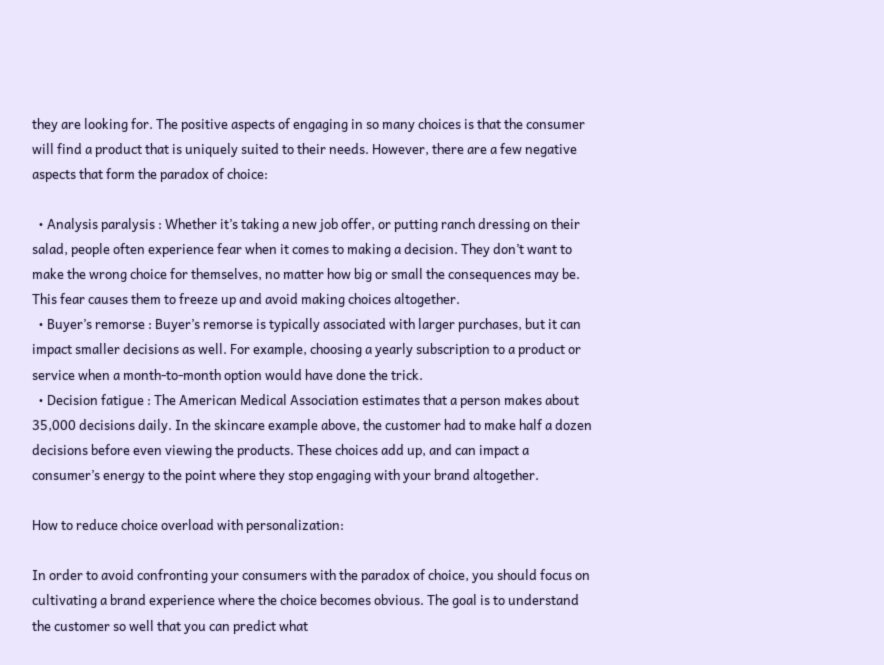they are looking for. The positive aspects of engaging in so many choices is that the consumer will find a product that is uniquely suited to their needs. However, there are a few negative aspects that form the paradox of choice:

  • Analysis paralysis : Whether it’s taking a new job offer, or putting ranch dressing on their salad, people often experience fear when it comes to making a decision. They don’t want to make the wrong choice for themselves, no matter how big or small the consequences may be. This fear causes them to freeze up and avoid making choices altogether.
  • Buyer’s remorse : Buyer’s remorse is typically associated with larger purchases, but it can impact smaller decisions as well. For example, choosing a yearly subscription to a product or service when a month-to-month option would have done the trick.
  • Decision fatigue : The American Medical Association estimates that a person makes about 35,000 decisions daily. In the skincare example above, the customer had to make half a dozen decisions before even viewing the products. These choices add up, and can impact a consumer’s energy to the point where they stop engaging with your brand altogether.

How to reduce choice overload with personalization:

In order to avoid confronting your consumers with the paradox of choice, you should focus on cultivating a brand experience where the choice becomes obvious. The goal is to understand the customer so well that you can predict what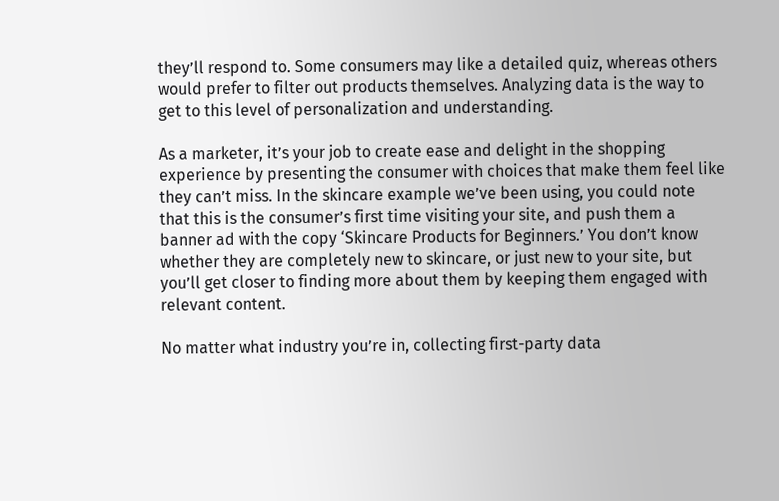they’ll respond to. Some consumers may like a detailed quiz, whereas others would prefer to filter out products themselves. Analyzing data is the way to get to this level of personalization and understanding.

As a marketer, it’s your job to create ease and delight in the shopping experience by presenting the consumer with choices that make them feel like they can’t miss. In the skincare example we’ve been using, you could note that this is the consumer’s first time visiting your site, and push them a banner ad with the copy ‘Skincare Products for Beginners.’ You don’t know whether they are completely new to skincare, or just new to your site, but you’ll get closer to finding more about them by keeping them engaged with relevant content.

No matter what industry you’re in, collecting first-party data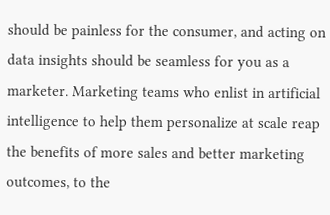should be painless for the consumer, and acting on data insights should be seamless for you as a marketer. Marketing teams who enlist in artificial intelligence to help them personalize at scale reap the benefits of more sales and better marketing outcomes, to the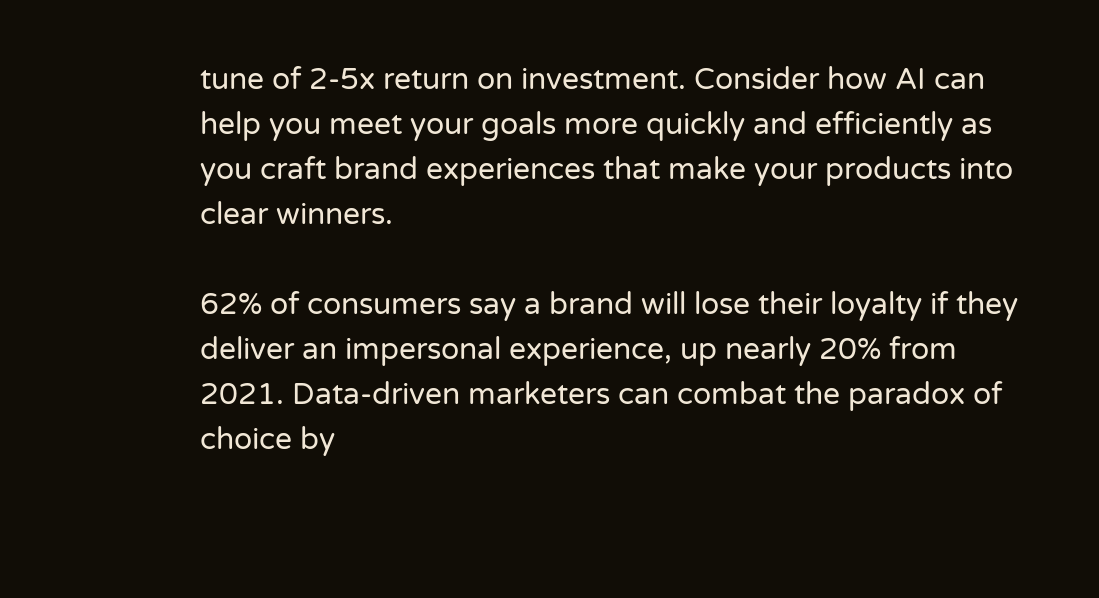tune of 2-5x return on investment. Consider how AI can help you meet your goals more quickly and efficiently as you craft brand experiences that make your products into clear winners.

62% of consumers say a brand will lose their loyalty if they deliver an impersonal experience, up nearly 20% from 2021. Data-driven marketers can combat the paradox of choice by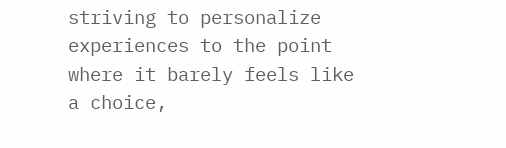striving to personalize experiences to the point where it barely feels like a choice,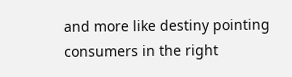and more like destiny pointing consumers in the right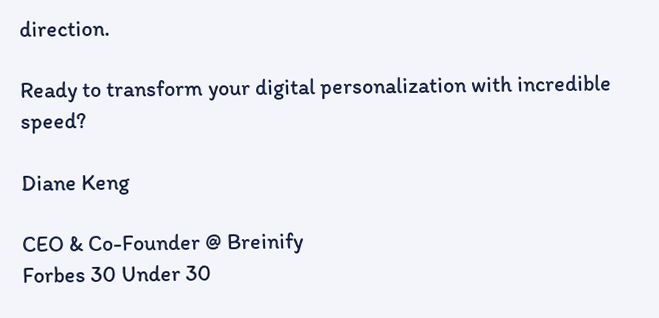direction.

Ready to transform your digital personalization with incredible speed?

Diane Keng

CEO & Co-Founder @ Breinify
Forbes 30 Under 30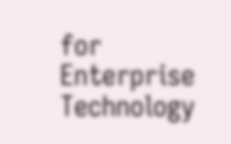for Enterprise Technology